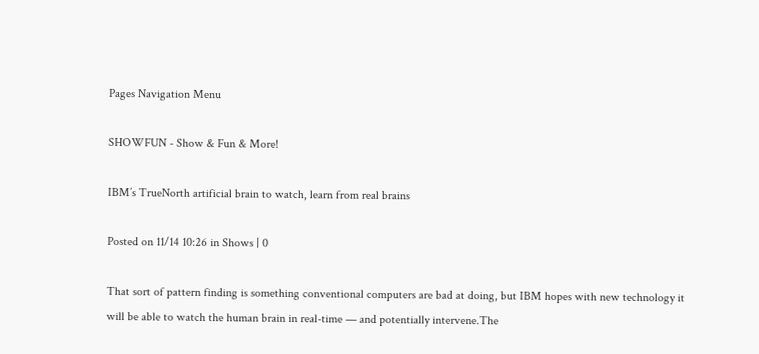Pages Navigation Menu

SHOWFUN - Show & Fun & More!

IBM’s TrueNorth artificial brain to watch, learn from real brains

Posted on 11/14 10:26 in Shows | 0

That sort of pattern finding is something conventional computers are bad at doing, but IBM hopes with new technology it will be able to watch the human brain in real-time — and potentially intervene.The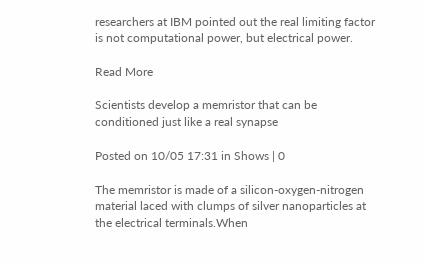researchers at IBM pointed out the real limiting factor is not computational power, but electrical power.

Read More

Scientists develop a memristor that can be conditioned just like a real synapse

Posted on 10/05 17:31 in Shows | 0

The memristor is made of a silicon-oxygen-nitrogen material laced with clumps of silver nanoparticles at the electrical terminals.When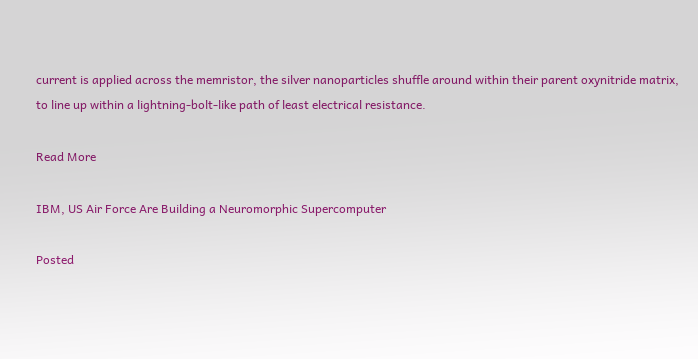current is applied across the memristor, the silver nanoparticles shuffle around within their parent oxynitride matrix, to line up within a lightning-bolt-like path of least electrical resistance.

Read More

IBM, US Air Force Are Building a Neuromorphic Supercomputer

Posted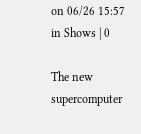on 06/26 15:57 in Shows | 0

The new supercomputer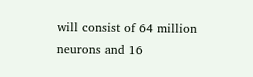will consist of 64 million neurons and 16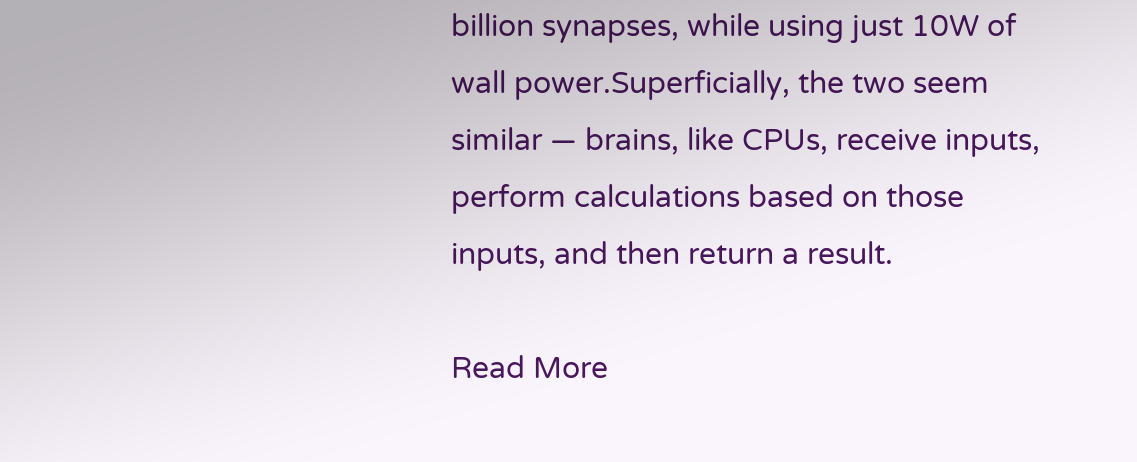billion synapses, while using just 10W of wall power.Superficially, the two seem similar — brains, like CPUs, receive inputs, perform calculations based on those inputs, and then return a result.

Read More